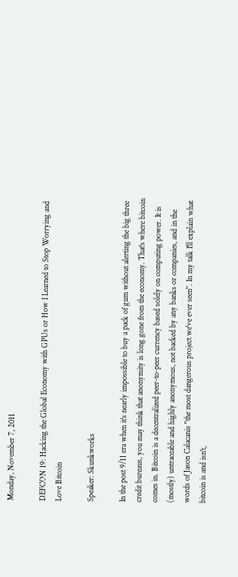Monday, November 7, 2011

DEFCON 19: Hacking the Global Economy with GPUs or How I Learned to Stop Worrying and Love Bitcoin

Speaker: Skunkworks

In the post 9/11 era when it's nearly impossible to buy a pack of gum without alerting the big three credit bureaus, you may think that anonymity is long gone from the economy. That's where bitcoin comes in. Bitcoin is a decentralized peer-to-peer currency based solely on computing power. It is (mostly) untraceable and highly anonymous, not backed by any banks or companies, and in the words of Jason Calacanis "the most dangerous project we've ever seen". In my talk I'll explain what bitcoin is and isn't,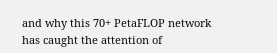and why this 70+ PetaFLOP network has caught the attention of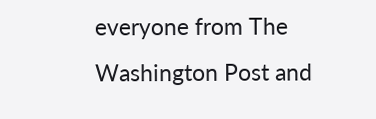everyone from The Washington Post and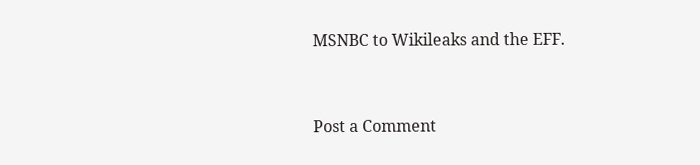MSNBC to Wikileaks and the EFF.


Post a Comment